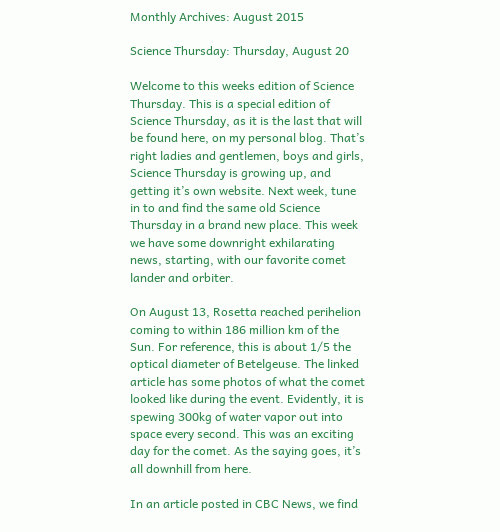Monthly Archives: August 2015

Science Thursday: Thursday, August 20

Welcome to this weeks edition of Science Thursday. This is a special edition of Science Thursday, as it is the last that will be found here, on my personal blog. That’s right ladies and gentlemen, boys and girls, Science Thursday is growing up, and getting it’s own website. Next week, tune in to and find the same old Science Thursday in a brand new place. This week we have some downright exhilarating news, starting, with our favorite comet lander and orbiter.

On August 13, Rosetta reached perihelion coming to within 186 million km of the Sun. For reference, this is about 1/5 the optical diameter of Betelgeuse. The linked article has some photos of what the comet looked like during the event. Evidently, it is spewing 300kg of water vapor out into space every second. This was an exciting day for the comet. As the saying goes, it’s all downhill from here.

In an article posted in CBC News, we find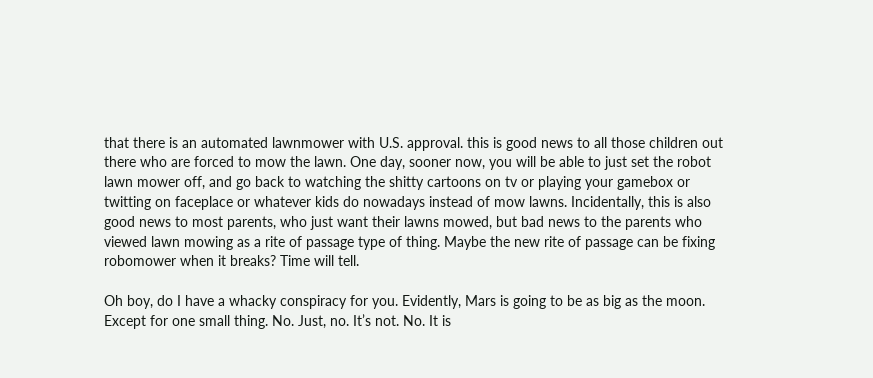that there is an automated lawnmower with U.S. approval. this is good news to all those children out there who are forced to mow the lawn. One day, sooner now, you will be able to just set the robot lawn mower off, and go back to watching the shitty cartoons on tv or playing your gamebox or twitting on faceplace or whatever kids do nowadays instead of mow lawns. Incidentally, this is also good news to most parents, who just want their lawns mowed, but bad news to the parents who viewed lawn mowing as a rite of passage type of thing. Maybe the new rite of passage can be fixing robomower when it breaks? Time will tell.

Oh boy, do I have a whacky conspiracy for you. Evidently, Mars is going to be as big as the moon. Except for one small thing. No. Just, no. It’s not. No. It is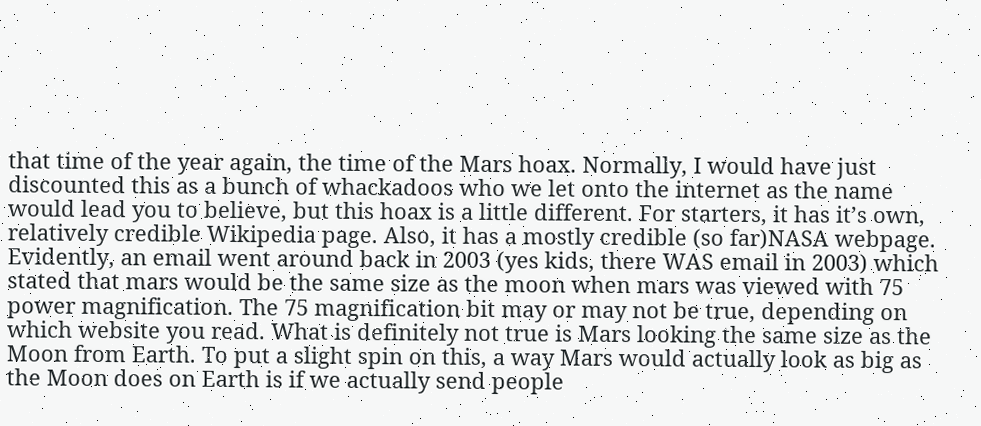that time of the year again, the time of the Mars hoax. Normally, I would have just discounted this as a bunch of whackadoos who we let onto the internet as the name would lead you to believe, but this hoax is a little different. For starters, it has it’s own, relatively credible Wikipedia page. Also, it has a mostly credible (so far)NASA webpage. Evidently, an email went around back in 2003 (yes kids, there WAS email in 2003) which stated that mars would be the same size as the moon when mars was viewed with 75 power magnification. The 75 magnification bit may or may not be true, depending on which website you read. What is definitely not true is Mars looking the same size as the Moon from Earth. To put a slight spin on this, a way Mars would actually look as big as the Moon does on Earth is if we actually send people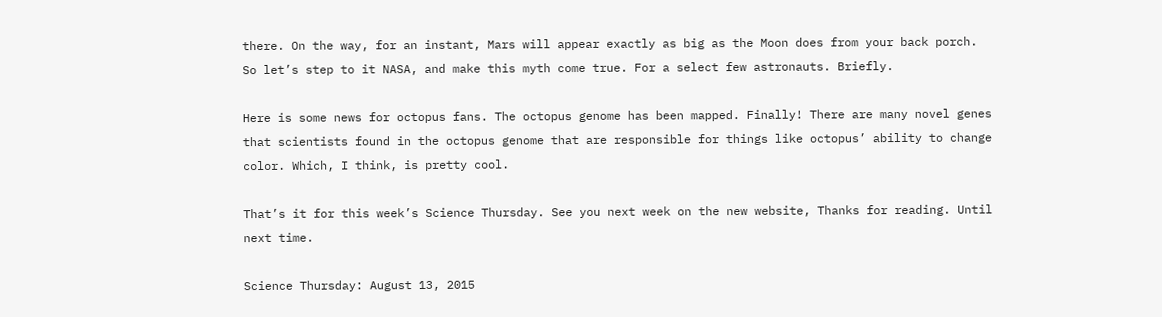there. On the way, for an instant, Mars will appear exactly as big as the Moon does from your back porch. So let’s step to it NASA, and make this myth come true. For a select few astronauts. Briefly.

Here is some news for octopus fans. The octopus genome has been mapped. Finally! There are many novel genes that scientists found in the octopus genome that are responsible for things like octopus’ ability to change color. Which, I think, is pretty cool.

That’s it for this week’s Science Thursday. See you next week on the new website, Thanks for reading. Until next time.

Science Thursday: August 13, 2015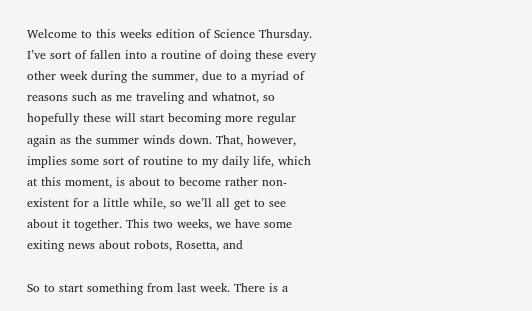Welcome to this weeks edition of Science Thursday. I’ve sort of fallen into a routine of doing these every other week during the summer, due to a myriad of reasons such as me traveling and whatnot, so hopefully these will start becoming more regular again as the summer winds down. That, however, implies some sort of routine to my daily life, which at this moment, is about to become rather non-existent for a little while, so we’ll all get to see about it together. This two weeks, we have some exiting news about robots, Rosetta, and

So to start something from last week. There is a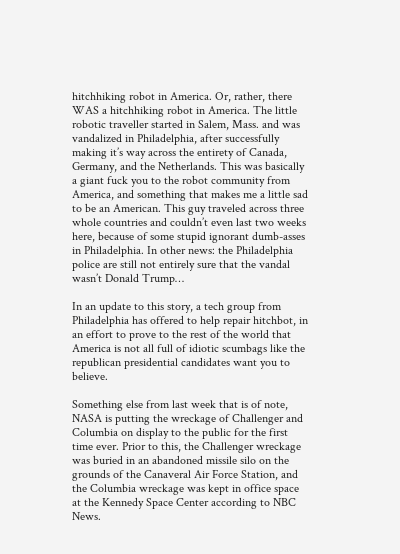hitchhiking robot in America. Or, rather, there WAS a hitchhiking robot in America. The little robotic traveller started in Salem, Mass. and was vandalized in Philadelphia, after successfully making it’s way across the entirety of Canada, Germany, and the Netherlands. This was basically a giant fuck you to the robot community from America, and something that makes me a little sad to be an American. This guy traveled across three whole countries and couldn’t even last two weeks here, because of some stupid ignorant dumb-asses in Philadelphia. In other news: the Philadelphia police are still not entirely sure that the vandal wasn’t Donald Trump…

In an update to this story, a tech group from Philadelphia has offered to help repair hitchbot, in an effort to prove to the rest of the world that America is not all full of idiotic scumbags like the republican presidential candidates want you to believe.

Something else from last week that is of note, NASA is putting the wreckage of Challenger and Columbia on display to the public for the first time ever. Prior to this, the Challenger wreckage was buried in an abandoned missile silo on the grounds of the Canaveral Air Force Station, and the Columbia wreckage was kept in office space at the Kennedy Space Center according to NBC News.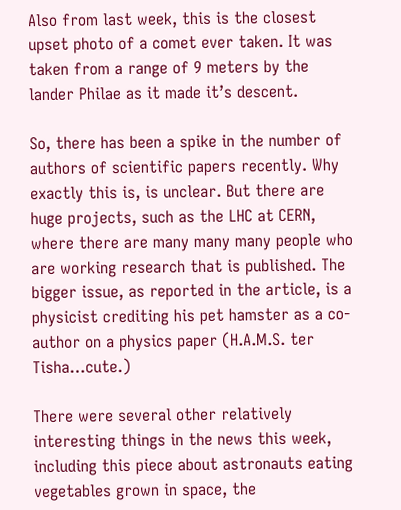Also from last week, this is the closest upset photo of a comet ever taken. It was taken from a range of 9 meters by the lander Philae as it made it’s descent.

So, there has been a spike in the number of authors of scientific papers recently. Why exactly this is, is unclear. But there are huge projects, such as the LHC at CERN, where there are many many many people who are working research that is published. The bigger issue, as reported in the article, is a physicist crediting his pet hamster as a co-author on a physics paper (H.A.M.S. ter Tisha…cute.)

There were several other relatively interesting things in the news this week, including this piece about astronauts eating vegetables grown in space, the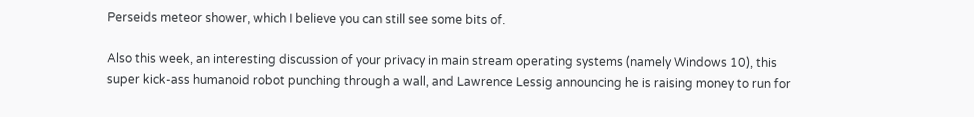Perseids meteor shower, which I believe you can still see some bits of.

Also this week, an interesting discussion of your privacy in main stream operating systems (namely Windows 10), this super kick-ass humanoid robot punching through a wall, and Lawrence Lessig announcing he is raising money to run for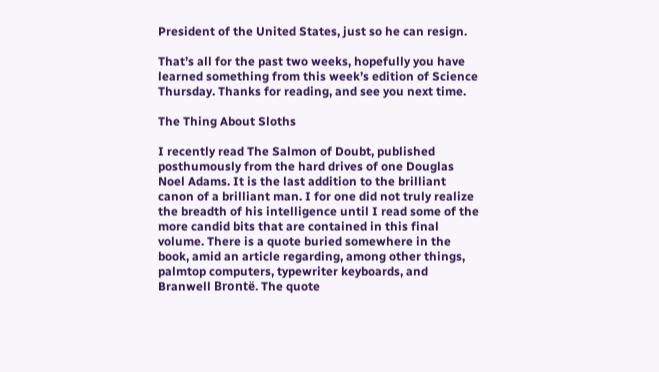President of the United States, just so he can resign.

That’s all for the past two weeks, hopefully you have learned something from this week’s edition of Science Thursday. Thanks for reading, and see you next time.

The Thing About Sloths

I recently read The Salmon of Doubt, published posthumously from the hard drives of one Douglas Noel Adams. It is the last addition to the brilliant canon of a brilliant man. I for one did not truly realize the breadth of his intelligence until I read some of the more candid bits that are contained in this final volume. There is a quote buried somewhere in the book, amid an article regarding, among other things, palmtop computers, typewriter keyboards, and Branwell Brontë. The quote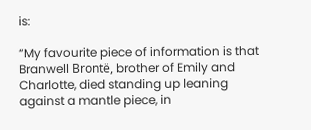is:

“My favourite piece of information is that Branwell Brontë, brother of Emily and Charlotte, died standing up leaning against a mantle piece, in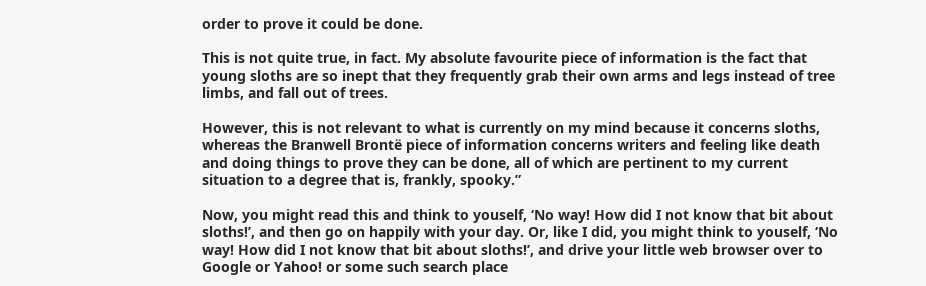order to prove it could be done.

This is not quite true, in fact. My absolute favourite piece of information is the fact that young sloths are so inept that they frequently grab their own arms and legs instead of tree limbs, and fall out of trees.

However, this is not relevant to what is currently on my mind because it concerns sloths, whereas the Branwell Brontë piece of information concerns writers and feeling like death and doing things to prove they can be done, all of which are pertinent to my current situation to a degree that is, frankly, spooky.”

Now, you might read this and think to youself, ‘No way! How did I not know that bit about sloths!’, and then go on happily with your day. Or, like I did, you might think to youself, ‘No way! How did I not know that bit about sloths!’, and drive your little web browser over to Google or Yahoo! or some such search place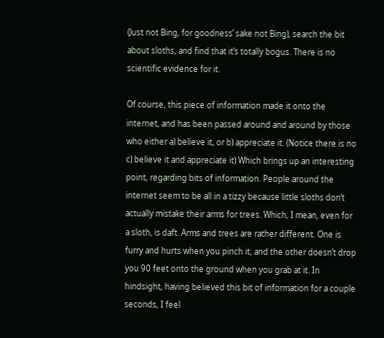(Just not Bing, for goodness’ sake not Bing), search the bit about sloths, and find that it’s totally bogus. There is no scientific evidence for it.

Of course, this piece of information made it onto the internet, and has been passed around and around by those who either a) believe it, or b) appreciate it. (Notice there is no c) believe it and appreciate it) Which brings up an interesting point, regarding bits of information. People around the internet seem to be all in a tizzy because little sloths don’t actually mistake their arms for trees. Which, I mean, even for a sloth, is daft. Arms and trees are rather different. One is furry and hurts when you pinch it, and the other doesn’t drop you 90 feet onto the ground when you grab at it. In hindsight, having believed this bit of information for a couple seconds, I feel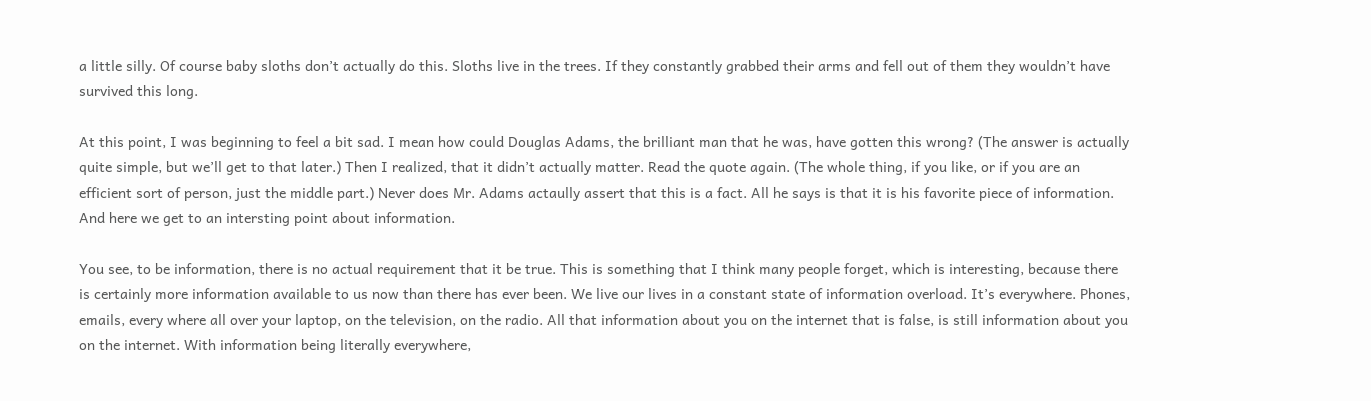a little silly. Of course baby sloths don’t actually do this. Sloths live in the trees. If they constantly grabbed their arms and fell out of them they wouldn’t have survived this long.

At this point, I was beginning to feel a bit sad. I mean how could Douglas Adams, the brilliant man that he was, have gotten this wrong? (The answer is actually quite simple, but we’ll get to that later.) Then I realized, that it didn’t actually matter. Read the quote again. (The whole thing, if you like, or if you are an efficient sort of person, just the middle part.) Never does Mr. Adams actaully assert that this is a fact. All he says is that it is his favorite piece of information. And here we get to an intersting point about information.

You see, to be information, there is no actual requirement that it be true. This is something that I think many people forget, which is interesting, because there is certainly more information available to us now than there has ever been. We live our lives in a constant state of information overload. It’s everywhere. Phones, emails, every where all over your laptop, on the television, on the radio. All that information about you on the internet that is false, is still information about you on the internet. With information being literally everywhere,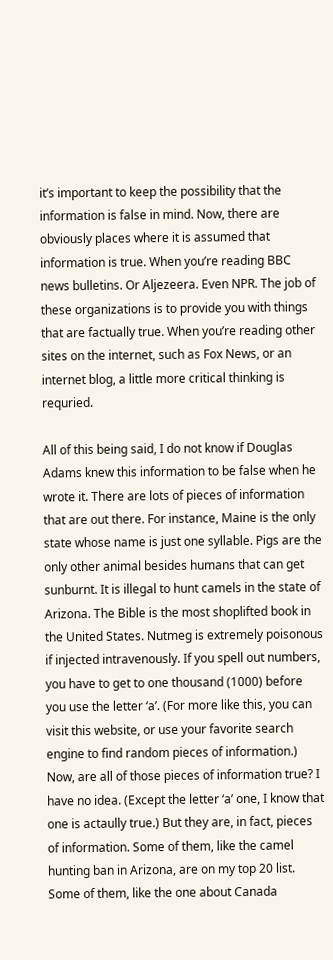it’s important to keep the possibility that the information is false in mind. Now, there are obviously places where it is assumed that information is true. When you’re reading BBC news bulletins. Or Aljezeera. Even NPR. The job of these organizations is to provide you with things that are factually true. When you’re reading other sites on the internet, such as Fox News, or an internet blog, a little more critical thinking is requried.

All of this being said, I do not know if Douglas Adams knew this information to be false when he wrote it. There are lots of pieces of information that are out there. For instance, Maine is the only state whose name is just one syllable. Pigs are the only other animal besides humans that can get sunburnt. It is illegal to hunt camels in the state of Arizona. The Bible is the most shoplifted book in the United States. Nutmeg is extremely poisonous if injected intravenously. If you spell out numbers, you have to get to one thousand (1000) before you use the letter ‘a’. (For more like this, you can visit this website, or use your favorite search engine to find random pieces of information.) Now, are all of those pieces of information true? I have no idea. (Except the letter ‘a’ one, I know that one is actaully true.) But they are, in fact, pieces of information. Some of them, like the camel hunting ban in Arizona, are on my top 20 list. Some of them, like the one about Canada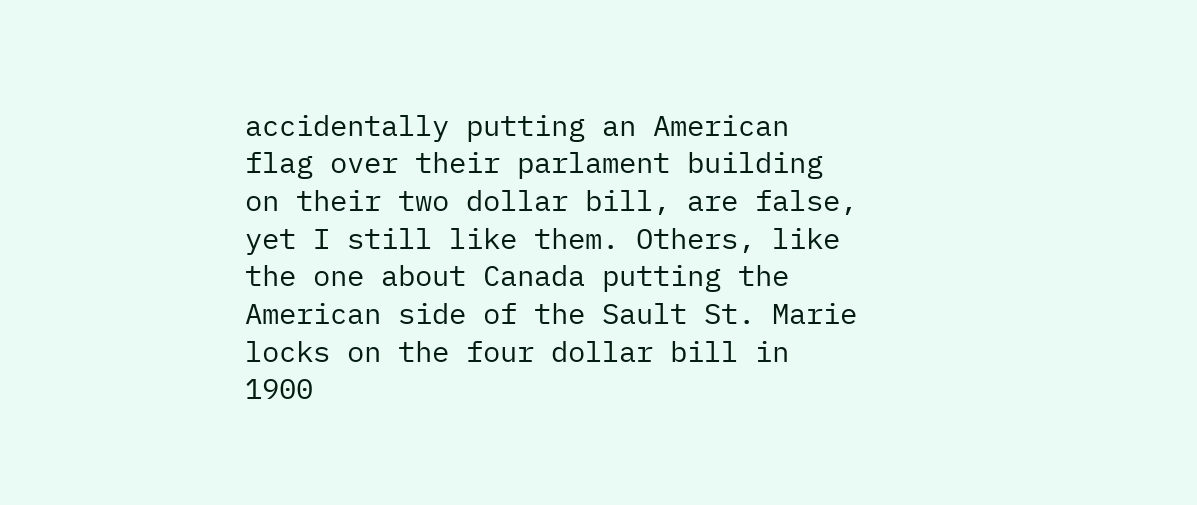accidentally putting an American flag over their parlament building on their two dollar bill, are false, yet I still like them. Others, like the one about Canada putting the American side of the Sault St. Marie locks on the four dollar bill in 1900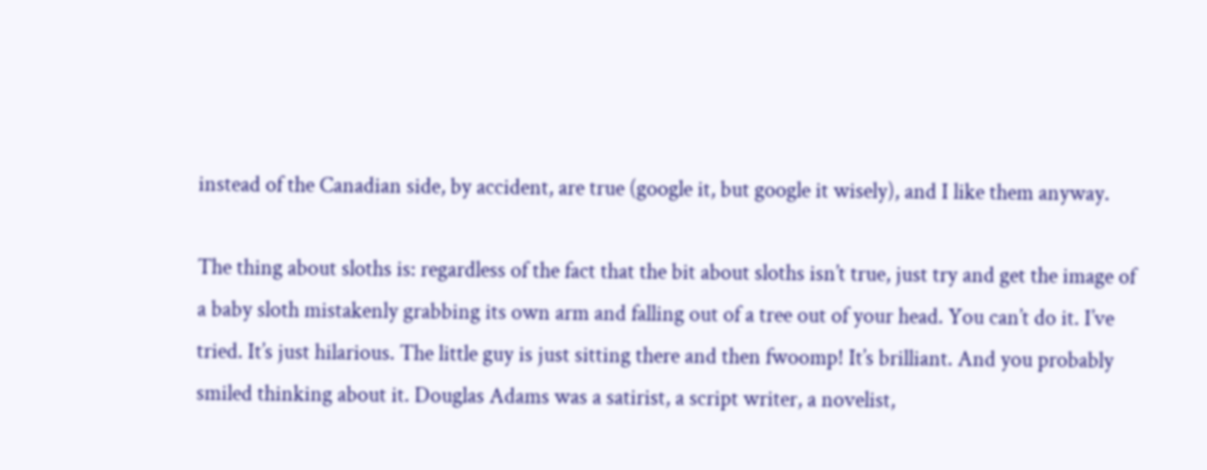instead of the Canadian side, by accident, are true (google it, but google it wisely), and I like them anyway.

The thing about sloths is: regardless of the fact that the bit about sloths isn’t true, just try and get the image of a baby sloth mistakenly grabbing its own arm and falling out of a tree out of your head. You can’t do it. I’ve tried. It’s just hilarious. The little guy is just sitting there and then fwoomp! It’s brilliant. And you probably smiled thinking about it. Douglas Adams was a satirist, a script writer, a novelist,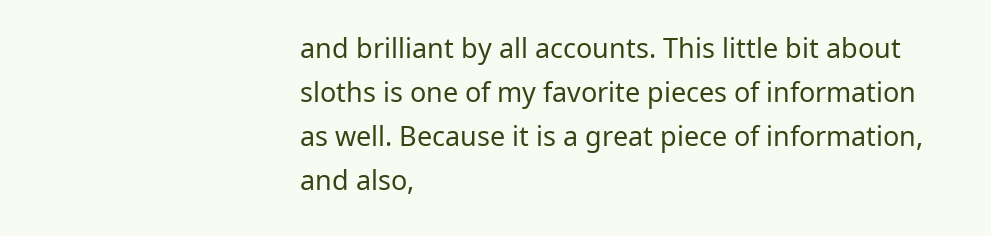and brilliant by all accounts. This little bit about sloths is one of my favorite pieces of information as well. Because it is a great piece of information, and also,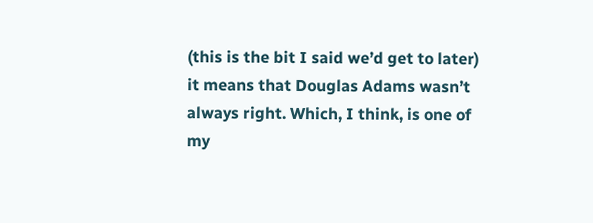(this is the bit I said we’d get to later) it means that Douglas Adams wasn’t always right. Which, I think, is one of my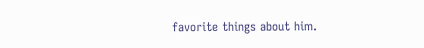favorite things about him.